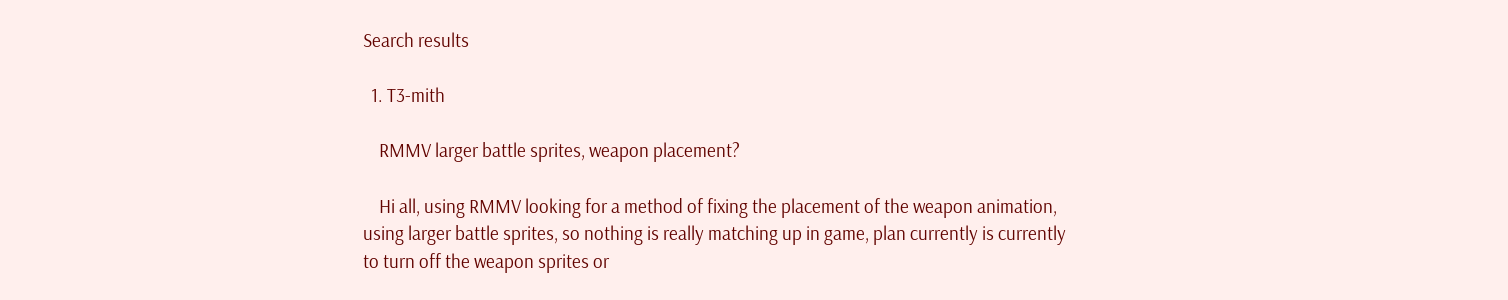Search results

  1. T3-mith

    RMMV larger battle sprites, weapon placement?

    Hi all, using RMMV looking for a method of fixing the placement of the weapon animation, using larger battle sprites, so nothing is really matching up in game, plan currently is currently to turn off the weapon sprites or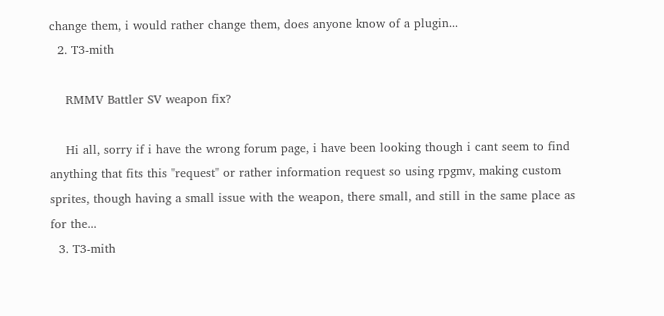change them, i would rather change them, does anyone know of a plugin...
  2. T3-mith

    RMMV Battler SV weapon fix?

    Hi all, sorry if i have the wrong forum page, i have been looking though i cant seem to find anything that fits this "request" or rather information request so using rpgmv, making custom sprites, though having a small issue with the weapon, there small, and still in the same place as for the...
  3. T3-mith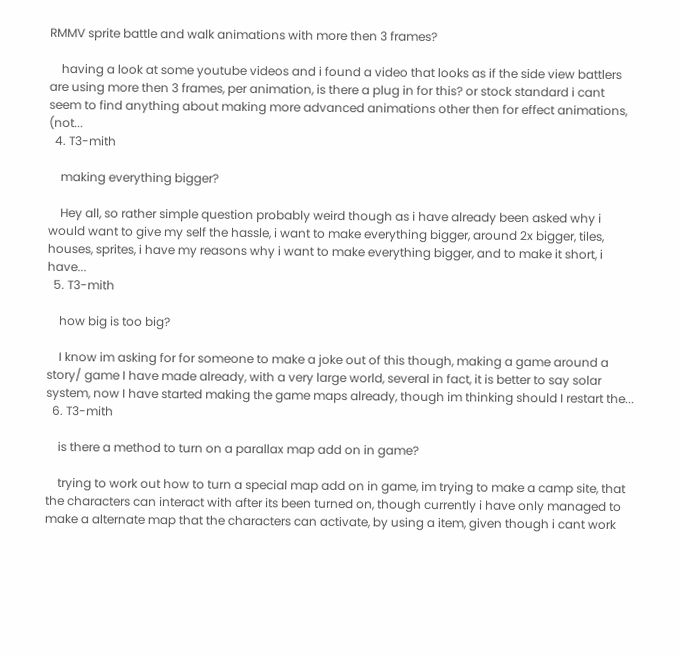RMMV sprite battle and walk animations with more then 3 frames?

    having a look at some youtube videos and i found a video that looks as if the side view battlers are using more then 3 frames, per animation, is there a plug in for this? or stock standard i cant seem to find anything about making more advanced animations other then for effect animations, (not...
  4. T3-mith

    making everything bigger?

    Hey all, so rather simple question probably weird though as i have already been asked why i would want to give my self the hassle, i want to make everything bigger, around 2x bigger, tiles, houses, sprites, i have my reasons why i want to make everything bigger, and to make it short, i have...
  5. T3-mith

    how big is too big?

    I know im asking for for someone to make a joke out of this though, making a game around a story/ game I have made already, with a very large world, several in fact, it is better to say solar system, now I have started making the game maps already, though im thinking should I restart the...
  6. T3-mith

    is there a method to turn on a parallax map add on in game?

    trying to work out how to turn a special map add on in game, im trying to make a camp site, that the characters can interact with after its been turned on, though currently i have only managed to make a alternate map that the characters can activate, by using a item, given though i cant work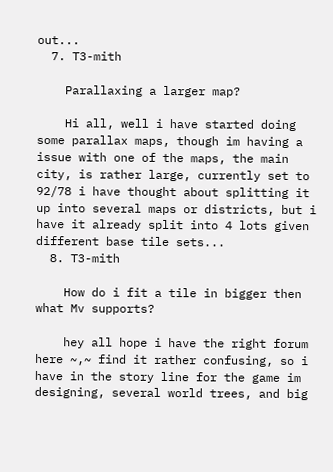out...
  7. T3-mith

    Parallaxing a larger map?

    Hi all, well i have started doing some parallax maps, though im having a issue with one of the maps, the main city, is rather large, currently set to 92/78 i have thought about splitting it up into several maps or districts, but i have it already split into 4 lots given different base tile sets...
  8. T3-mith

    How do i fit a tile in bigger then what Mv supports?

    hey all hope i have the right forum here ~,~ find it rather confusing, so i have in the story line for the game im designing, several world trees, and big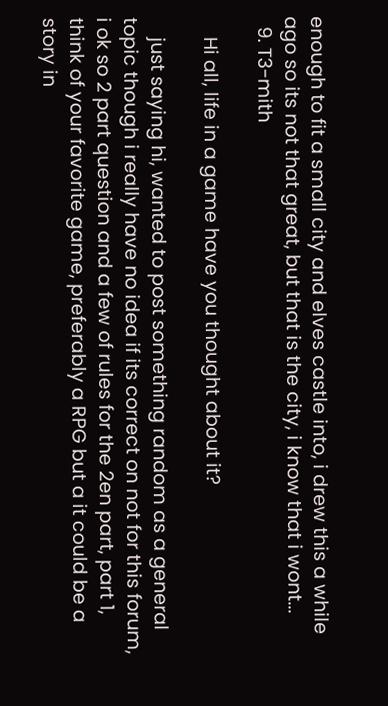enough to fit a small city and elves castle into, i drew this a while ago so its not that great, but that is the city, i know that i wont...
  9. T3-mith

    Hi all, life in a game have you thought about it?

    just saying hi, wanted to post something random as a general topic though i really have no idea if its correct on not for this forum, i ok so 2 part question and a few of rules for the 2en part, part 1, think of your favorite game, preferably a RPG but a it could be a story in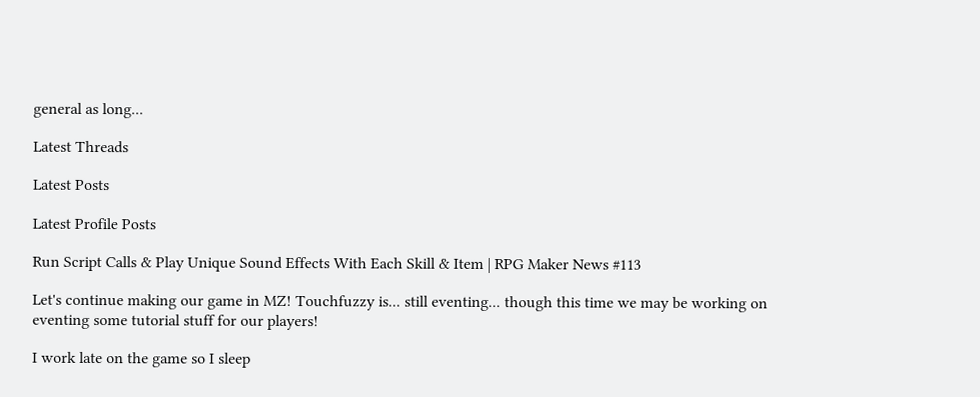general as long...

Latest Threads

Latest Posts

Latest Profile Posts

Run Script Calls & Play Unique Sound Effects With Each Skill & Item | RPG Maker News #113

Let's continue making our game in MZ! Touchfuzzy is... still eventing... though this time we may be working on eventing some tutorial stuff for our players!

I work late on the game so I sleep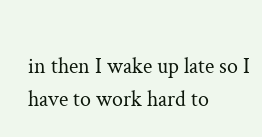in then I wake up late so I have to work hard to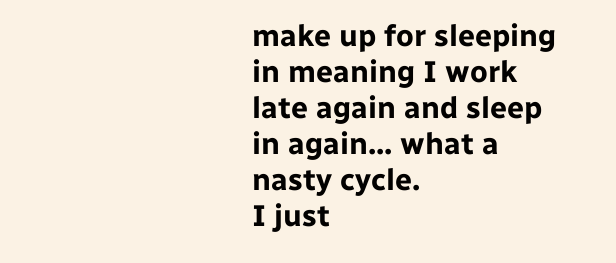make up for sleeping in meaning I work late again and sleep in again... what a nasty cycle.
I just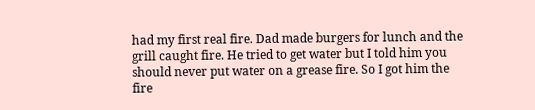had my first real fire. Dad made burgers for lunch and the grill caught fire. He tried to get water but I told him you should never put water on a grease fire. So I got him the fire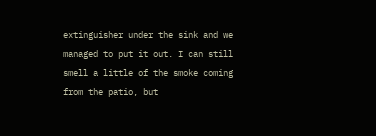extinguisher under the sink and we managed to put it out. I can still smell a little of the smoke coming from the patio, but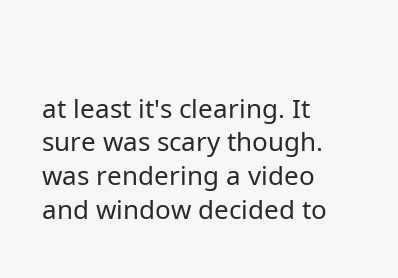at least it's clearing. It sure was scary though.
was rendering a video and window decided to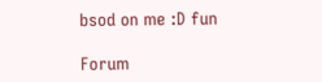bsod on me :D fun

Forum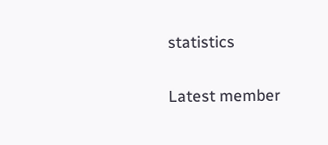statistics

Latest member